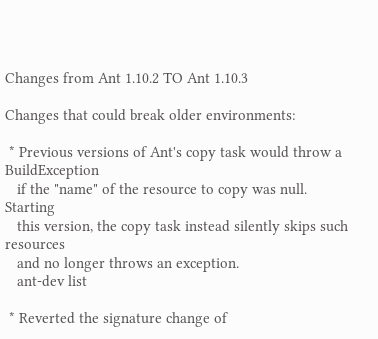Changes from Ant 1.10.2 TO Ant 1.10.3

Changes that could break older environments:

 * Previous versions of Ant's copy task would throw a BuildException
   if the "name" of the resource to copy was null. Starting
   this version, the copy task instead silently skips such resources
   and no longer throws an exception.
   ant-dev list

 * Reverted the signature change of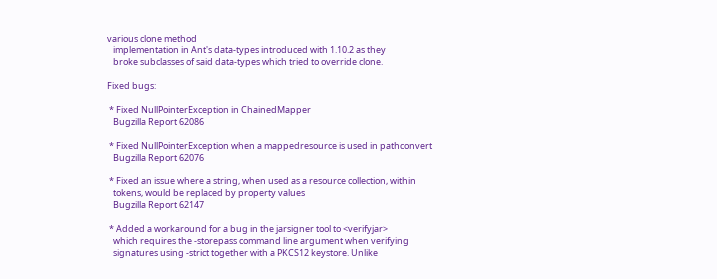various clone method
   implementation in Ant's data-types introduced with 1.10.2 as they
   broke subclasses of said data-types which tried to override clone.

Fixed bugs:

 * Fixed NullPointerException in ChainedMapper
   Bugzilla Report 62086

 * Fixed NullPointerException when a mappedresource is used in pathconvert
   Bugzilla Report 62076

 * Fixed an issue where a string, when used as a resource collection, within
   tokens, would be replaced by property values
   Bugzilla Report 62147

 * Added a workaround for a bug in the jarsigner tool to <verifyjar>
   which requires the -storepass command line argument when verifying
   signatures using -strict together with a PKCS12 keystore. Unlike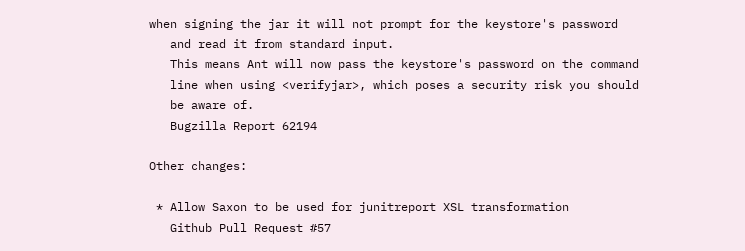when signing the jar it will not prompt for the keystore's password
   and read it from standard input.
   This means Ant will now pass the keystore's password on the command
   line when using <verifyjar>, which poses a security risk you should
   be aware of.
   Bugzilla Report 62194

Other changes:

 * Allow Saxon to be used for junitreport XSL transformation
   Github Pull Request #57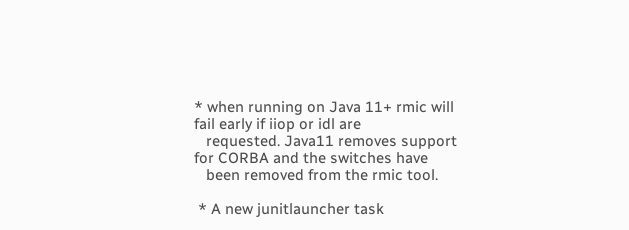* when running on Java 11+ rmic will fail early if iiop or idl are
   requested. Java11 removes support for CORBA and the switches have
   been removed from the rmic tool.

 * A new junitlauncher task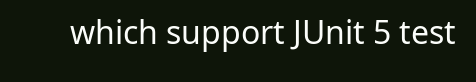which support JUnit 5 test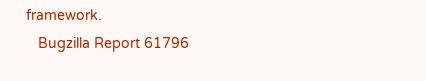framework.
   Bugzilla Report 61796